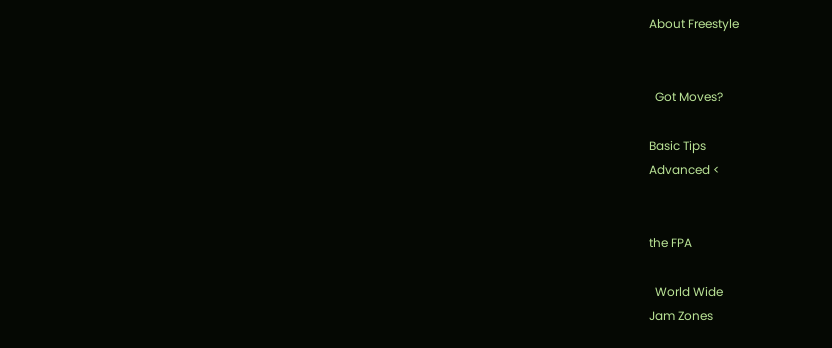About Freestyle


  Got Moves?

Basic Tips
Advanced <


the FPA

  World Wide
Jam Zones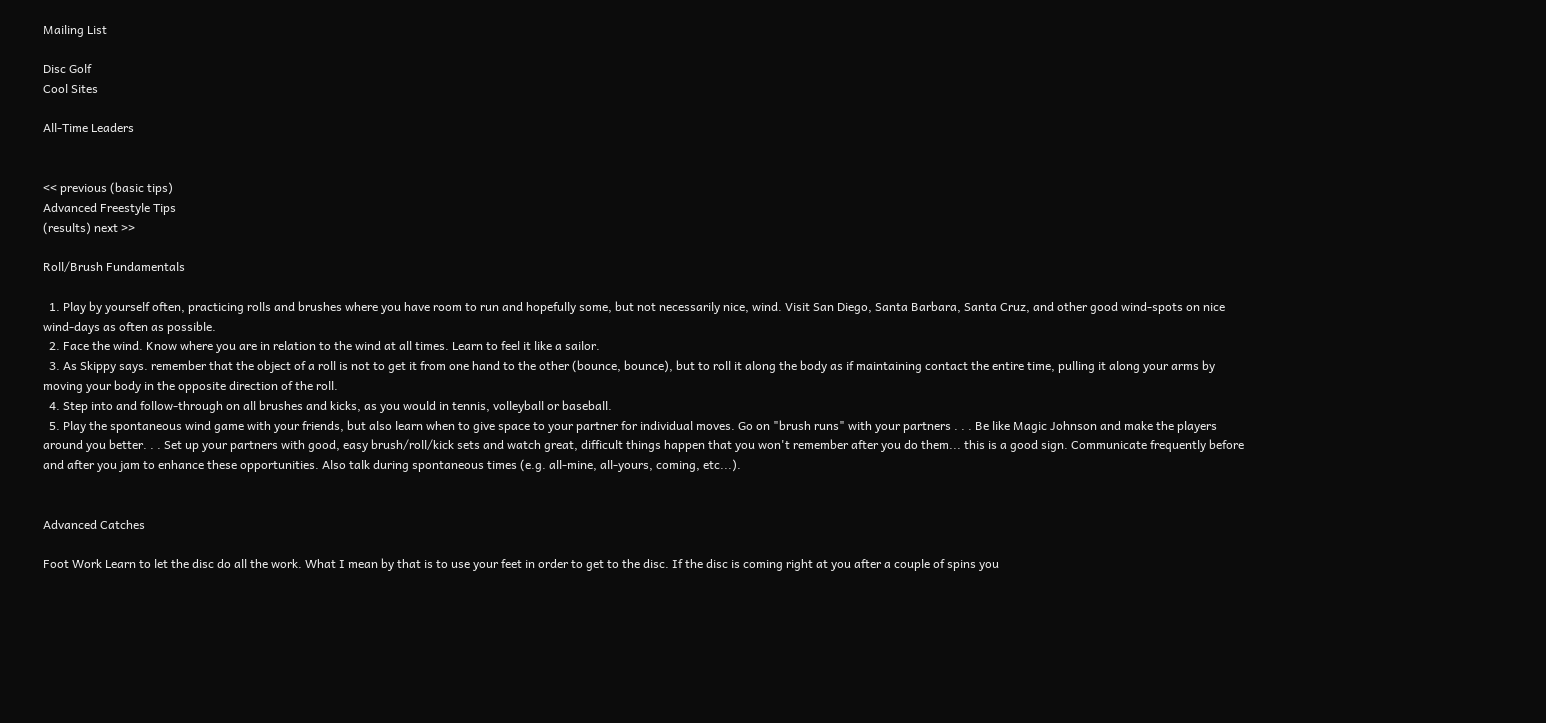Mailing List

Disc Golf
Cool Sites

All-Time Leaders


<< previous (basic tips)
Advanced Freestyle Tips
(results) next >>

Roll/Brush Fundamentals

  1. Play by yourself often, practicing rolls and brushes where you have room to run and hopefully some, but not necessarily nice, wind. Visit San Diego, Santa Barbara, Santa Cruz, and other good wind-spots on nice wind-days as often as possible.
  2. Face the wind. Know where you are in relation to the wind at all times. Learn to feel it like a sailor.
  3. As Skippy says. remember that the object of a roll is not to get it from one hand to the other (bounce, bounce), but to roll it along the body as if maintaining contact the entire time, pulling it along your arms by moving your body in the opposite direction of the roll.
  4. Step into and follow-through on all brushes and kicks, as you would in tennis, volleyball or baseball.
  5. Play the spontaneous wind game with your friends, but also learn when to give space to your partner for individual moves. Go on "brush runs" with your partners . . . Be like Magic Johnson and make the players around you better. . . Set up your partners with good, easy brush/roll/kick sets and watch great, difficult things happen that you won't remember after you do them... this is a good sign. Communicate frequently before and after you jam to enhance these opportunities. Also talk during spontaneous times (e.g. all-mine, all-yours, coming, etc...).


Advanced Catches

Foot Work Learn to let the disc do all the work. What I mean by that is to use your feet in order to get to the disc. If the disc is coming right at you after a couple of spins you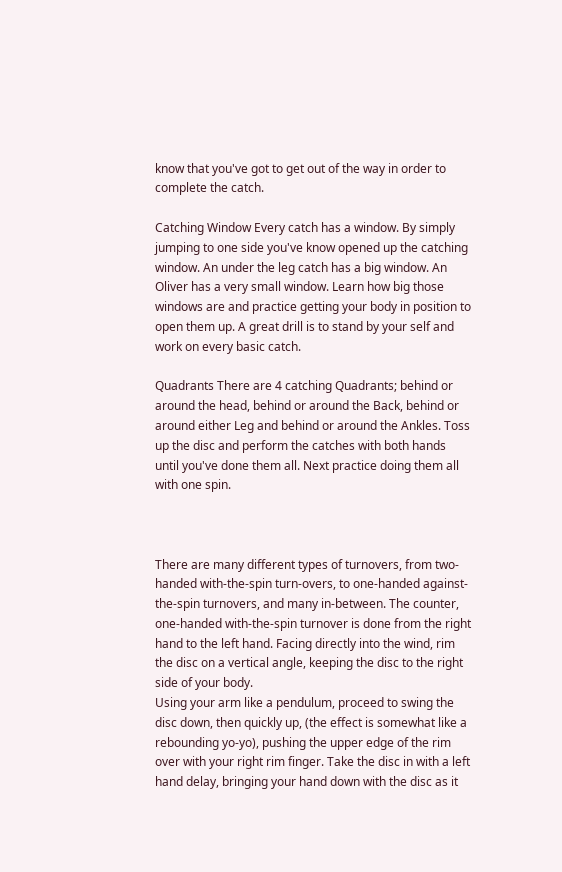know that you've got to get out of the way in order to complete the catch.

Catching Window Every catch has a window. By simply jumping to one side you've know opened up the catching window. An under the leg catch has a big window. An Oliver has a very small window. Learn how big those windows are and practice getting your body in position to open them up. A great drill is to stand by your self and work on every basic catch.

Quadrants There are 4 catching Quadrants; behind or around the head, behind or around the Back, behind or around either Leg and behind or around the Ankles. Toss up the disc and perform the catches with both hands until you've done them all. Next practice doing them all with one spin.



There are many different types of turnovers, from two-handed with-the-spin turn-overs, to one-handed against-the-spin turnovers, and many in-between. The counter, one-handed with-the-spin turnover is done from the right hand to the left hand. Facing directly into the wind, rim the disc on a vertical angle, keeping the disc to the right side of your body.
Using your arm like a pendulum, proceed to swing the disc down, then quickly up, (the effect is somewhat like a rebounding yo-yo), pushing the upper edge of the rim over with your right rim finger. Take the disc in with a left hand delay, bringing your hand down with the disc as it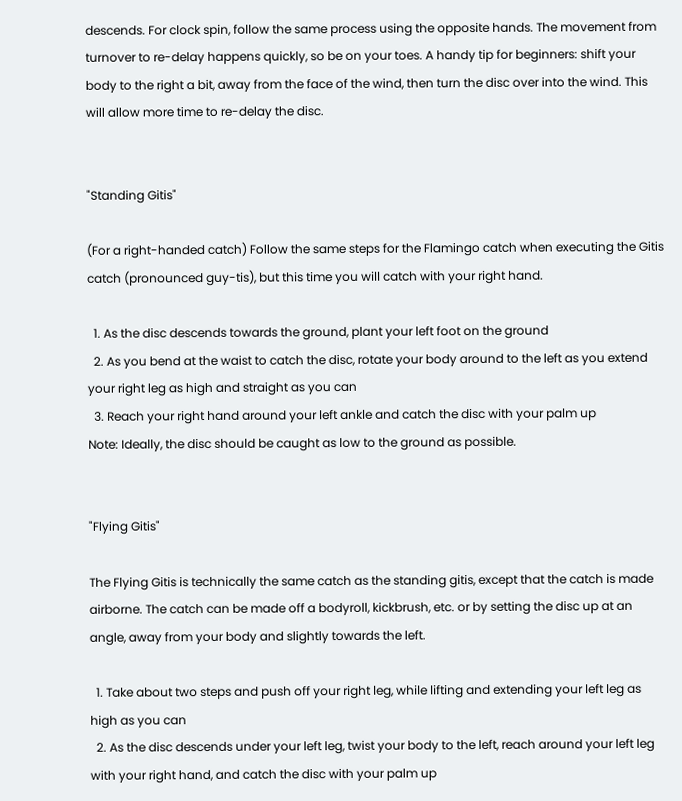descends. For clock spin, follow the same process using the opposite hands. The movement from turnover to re-delay happens quickly, so be on your toes. A handy tip for beginners: shift your body to the right a bit, away from the face of the wind, then turn the disc over into the wind. This will allow more time to re-delay the disc.


"Standing Gitis"

(For a right-handed catch) Follow the same steps for the Flamingo catch when executing the Gitis catch (pronounced guy-tis), but this time you will catch with your right hand.

  1. As the disc descends towards the ground, plant your left foot on the ground
  2. As you bend at the waist to catch the disc, rotate your body around to the left as you extend your right leg as high and straight as you can
  3. Reach your right hand around your left ankle and catch the disc with your palm up
Note: Ideally, the disc should be caught as low to the ground as possible.


"Flying Gitis"

The Flying Gitis is technically the same catch as the standing gitis, except that the catch is made airborne. The catch can be made off a bodyroll, kickbrush, etc. or by setting the disc up at an angle, away from your body and slightly towards the left.

  1. Take about two steps and push off your right leg, while lifting and extending your left leg as high as you can
  2. As the disc descends under your left leg, twist your body to the left, reach around your left leg with your right hand, and catch the disc with your palm up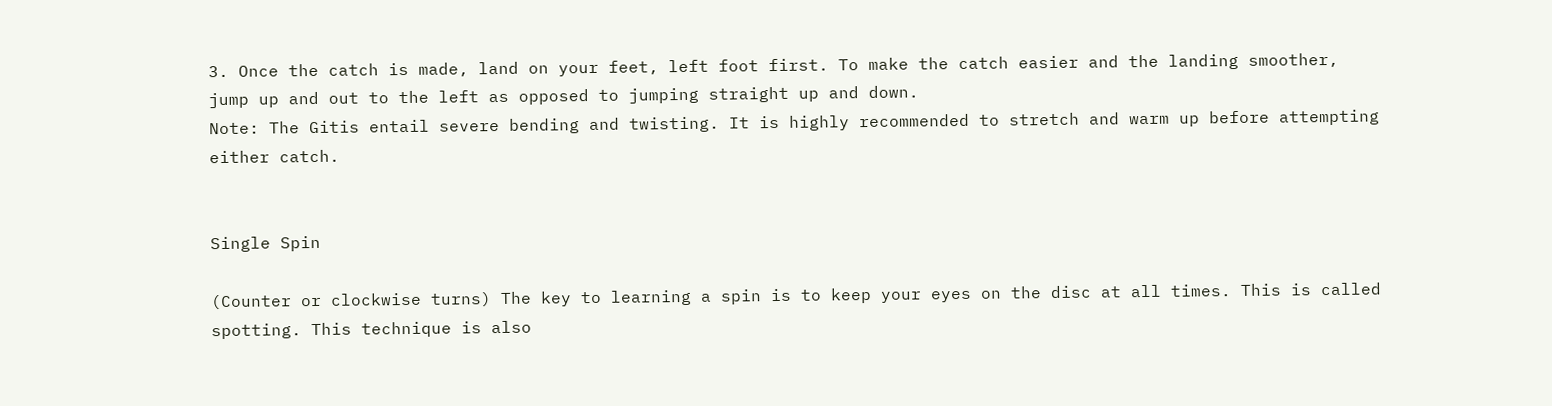3. Once the catch is made, land on your feet, left foot first. To make the catch easier and the landing smoother, jump up and out to the left as opposed to jumping straight up and down.
Note: The Gitis entail severe bending and twisting. It is highly recommended to stretch and warm up before attempting either catch.


Single Spin

(Counter or clockwise turns) The key to learning a spin is to keep your eyes on the disc at all times. This is called spotting. This technique is also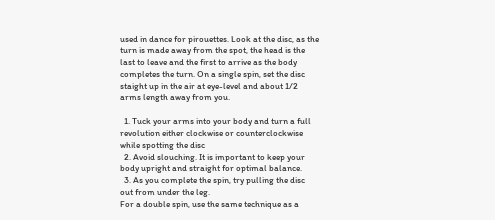used in dance for pirouettes. Look at the disc, as the turn is made away from the spot, the head is the last to leave and the first to arrive as the body completes the turn. On a single spin, set the disc staight up in the air at eye-level and about 1/2 arms length away from you.

  1. Tuck your arms into your body and turn a full revolution either clockwise or counterclockwise while spotting the disc
  2. Avoid slouching. It is important to keep your body upright and straight for optimal balance.
  3. As you complete the spin, try pulling the disc out from under the leg.
For a double spin, use the same technique as a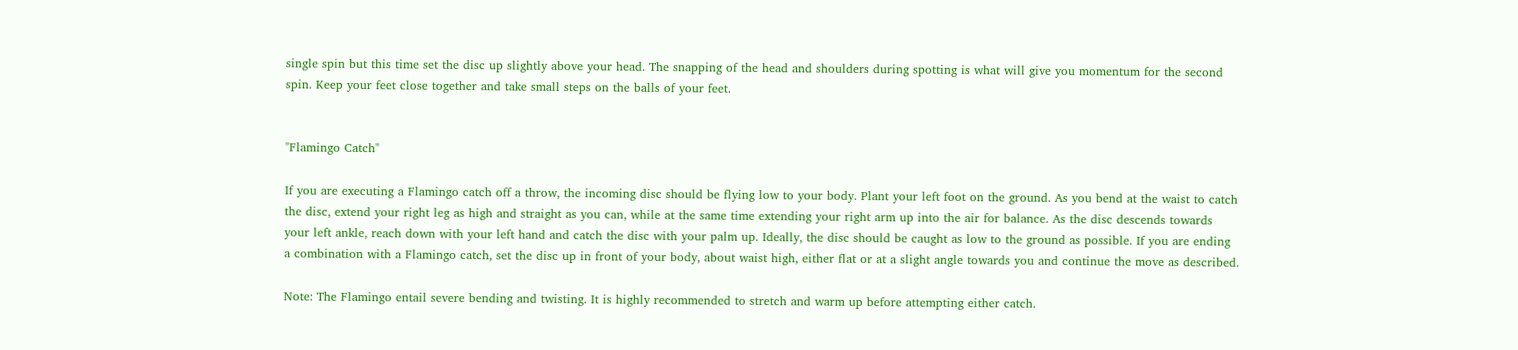single spin but this time set the disc up slightly above your head. The snapping of the head and shoulders during spotting is what will give you momentum for the second spin. Keep your feet close together and take small steps on the balls of your feet.


"Flamingo Catch"

If you are executing a Flamingo catch off a throw, the incoming disc should be flying low to your body. Plant your left foot on the ground. As you bend at the waist to catch the disc, extend your right leg as high and straight as you can, while at the same time extending your right arm up into the air for balance. As the disc descends towards your left ankle, reach down with your left hand and catch the disc with your palm up. Ideally, the disc should be caught as low to the ground as possible. If you are ending a combination with a Flamingo catch, set the disc up in front of your body, about waist high, either flat or at a slight angle towards you and continue the move as described.

Note: The Flamingo entail severe bending and twisting. It is highly recommended to stretch and warm up before attempting either catch.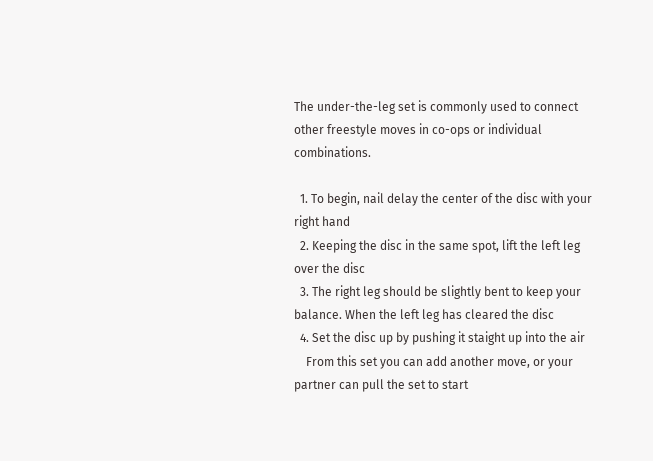The under-the-leg set is commonly used to connect other freestyle moves in co-ops or individual combinations.

  1. To begin, nail delay the center of the disc with your right hand
  2. Keeping the disc in the same spot, lift the left leg over the disc
  3. The right leg should be slightly bent to keep your balance. When the left leg has cleared the disc
  4. Set the disc up by pushing it staight up into the air
    From this set you can add another move, or your partner can pull the set to start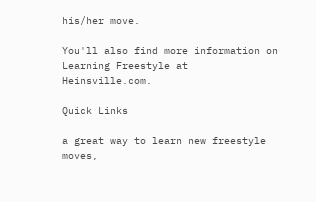his/her move.

You'll also find more information on Learning Freestyle at Heinsville.com.

Quick Links

a great way to learn new freestyle moves,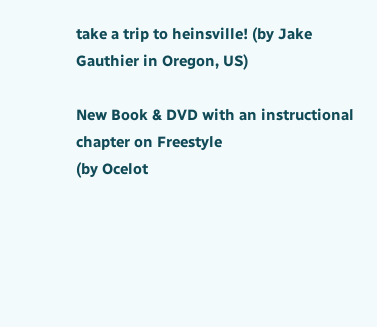take a trip to heinsville! (by Jake Gauthier in Oregon, US)

New Book & DVD with an instructional chapter on Freestyle
(by Ocelot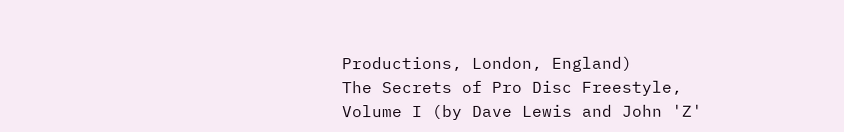Productions, London, England)
The Secrets of Pro Disc Freestyle, Volume I (by Dave Lewis and John 'Z'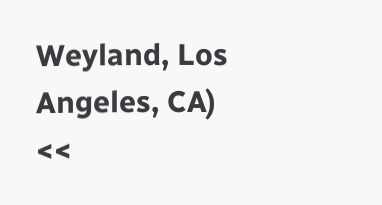Weyland, Los Angeles, CA)
<<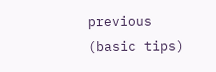previous (basic tips)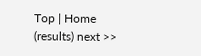Top | Home
(results) next >>